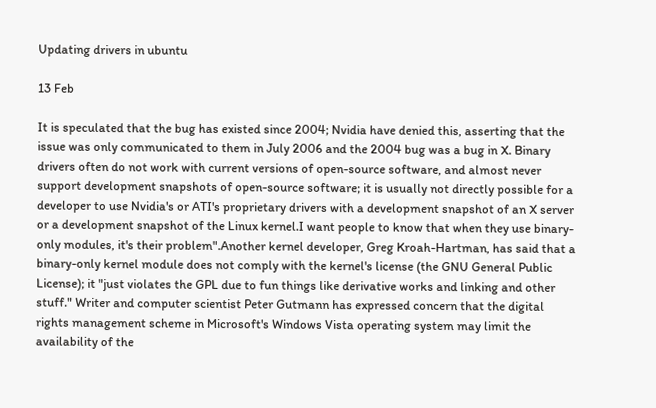Updating drivers in ubuntu

13 Feb

It is speculated that the bug has existed since 2004; Nvidia have denied this, asserting that the issue was only communicated to them in July 2006 and the 2004 bug was a bug in X. Binary drivers often do not work with current versions of open-source software, and almost never support development snapshots of open-source software; it is usually not directly possible for a developer to use Nvidia's or ATI's proprietary drivers with a development snapshot of an X server or a development snapshot of the Linux kernel.I want people to know that when they use binary-only modules, it's their problem".Another kernel developer, Greg Kroah-Hartman, has said that a binary-only kernel module does not comply with the kernel's license (the GNU General Public License); it "just violates the GPL due to fun things like derivative works and linking and other stuff." Writer and computer scientist Peter Gutmann has expressed concern that the digital rights management scheme in Microsoft's Windows Vista operating system may limit the availability of the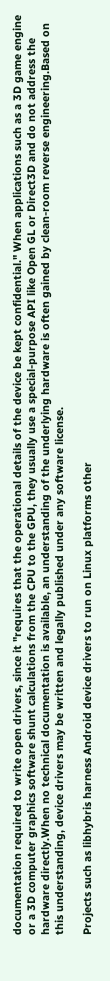documentation required to write open drivers, since it "requires that the operational details of the device be kept confidential." When applications such as a 3D game engine or a 3D computer graphics software shunt calculations from the CPU to the GPU, they usually use a special-purpose API like Open GL or Direct3D and do not address the hardware directly.When no technical documentation is available, an understanding of the underlying hardware is often gained by clean-room reverse engineering.Based on this understanding, device drivers may be written and legally published under any software license.

Projects such as libhybris harness Android device drivers to run on Linux platforms other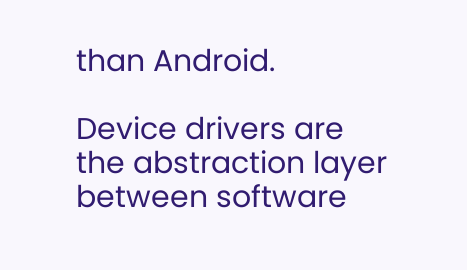than Android.

Device drivers are the abstraction layer between software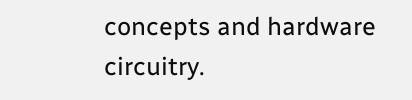concepts and hardware circuitry.